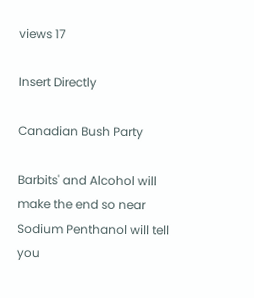views 17

Insert Directly

Canadian Bush Party

Barbits' and Alcohol will make the end so near
Sodium Penthanol will tell you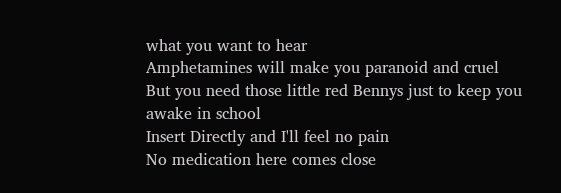what you want to hear
Amphetamines will make you paranoid and cruel
But you need those little red Bennys just to keep you awake in school
Insert Directly and I'll feel no pain
No medication here comes close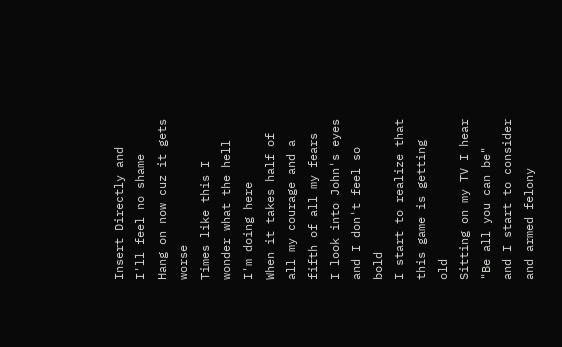Insert Directly and I'll feel no shame
Hang on now cuz it gets worse
Times like this I wonder what the hell I'm doing here
When it takes half of all my courage and a fifth of all my fears
I look into John's eyes and I don't feel so bold
I start to realize that this game is getting old
Sitting on my TV I hear "Be all you can be"
and I start to consider and armed felony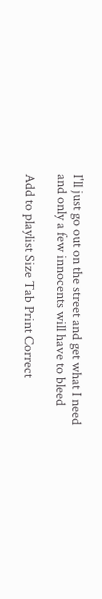I'll just go out on the street and get what I need
and only a few innocents will have to bleed

Add to playlist Size Tab Print Correct